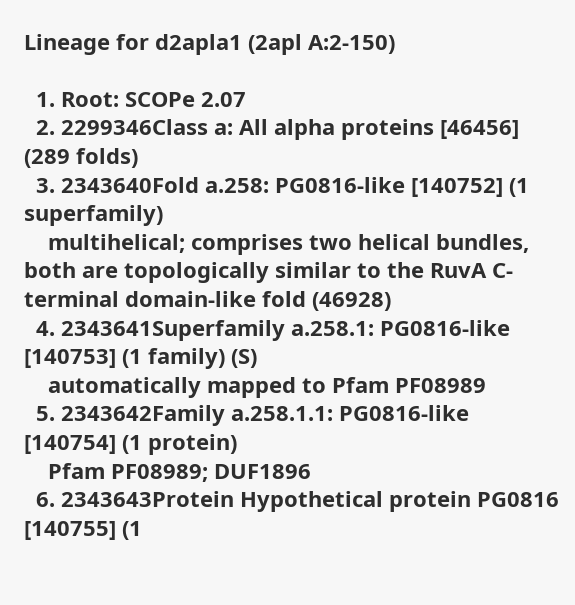Lineage for d2apla1 (2apl A:2-150)

  1. Root: SCOPe 2.07
  2. 2299346Class a: All alpha proteins [46456] (289 folds)
  3. 2343640Fold a.258: PG0816-like [140752] (1 superfamily)
    multihelical; comprises two helical bundles, both are topologically similar to the RuvA C-terminal domain-like fold (46928)
  4. 2343641Superfamily a.258.1: PG0816-like [140753] (1 family) (S)
    automatically mapped to Pfam PF08989
  5. 2343642Family a.258.1.1: PG0816-like [140754] (1 protein)
    Pfam PF08989; DUF1896
  6. 2343643Protein Hypothetical protein PG0816 [140755] (1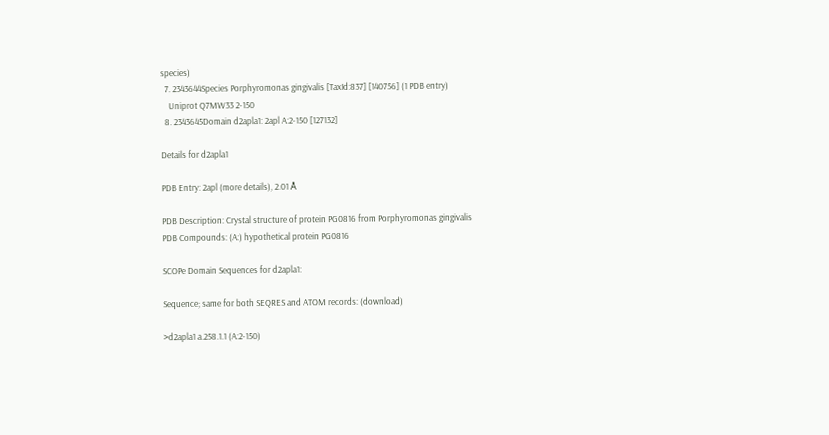species)
  7. 2343644Species Porphyromonas gingivalis [TaxId:837] [140756] (1 PDB entry)
    Uniprot Q7MW33 2-150
  8. 2343645Domain d2apla1: 2apl A:2-150 [127132]

Details for d2apla1

PDB Entry: 2apl (more details), 2.01 Å

PDB Description: Crystal structure of protein PG0816 from Porphyromonas gingivalis
PDB Compounds: (A:) hypothetical protein PG0816

SCOPe Domain Sequences for d2apla1:

Sequence; same for both SEQRES and ATOM records: (download)

>d2apla1 a.258.1.1 (A:2-150)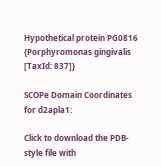Hypothetical protein PG0816 {Porphyromonas gingivalis [TaxId: 837]}

SCOPe Domain Coordinates for d2apla1:

Click to download the PDB-style file with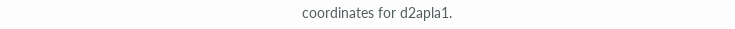coordinates for d2apla1.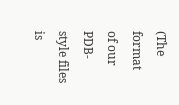(The format of our PDB-style files is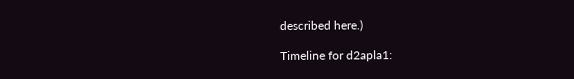described here.)

Timeline for d2apla1: